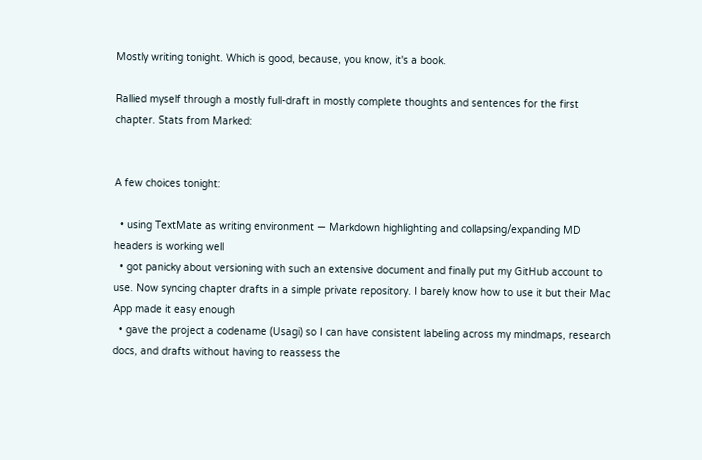Mostly writing tonight. Which is good, because, you know, it's a book.

Rallied myself through a mostly full-draft in mostly complete thoughts and sentences for the first chapter. Stats from Marked:


A few choices tonight:

  • using TextMate as writing environment — Markdown highlighting and collapsing/expanding MD headers is working well
  • got panicky about versioning with such an extensive document and finally put my GitHub account to use. Now syncing chapter drafts in a simple private repository. I barely know how to use it but their Mac App made it easy enough
  • gave the project a codename (Usagi) so I can have consistent labeling across my mindmaps, research docs, and drafts without having to reassess the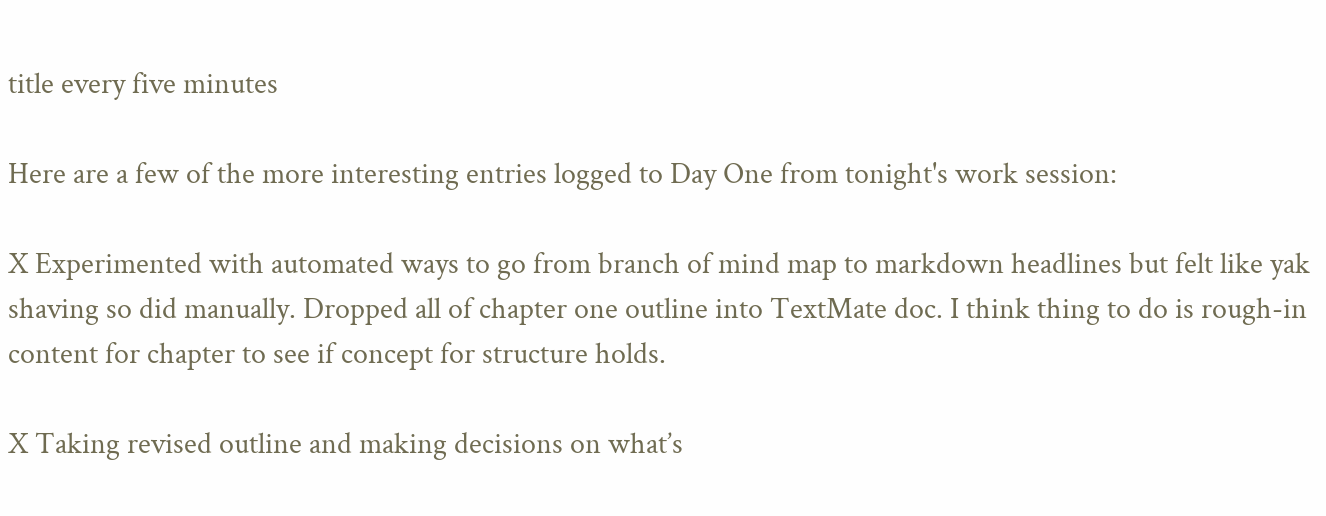title every five minutes

Here are a few of the more interesting entries logged to Day One from tonight's work session:

X Experimented with automated ways to go from branch of mind map to markdown headlines but felt like yak shaving so did manually. Dropped all of chapter one outline into TextMate doc. I think thing to do is rough-in content for chapter to see if concept for structure holds.

X Taking revised outline and making decisions on what’s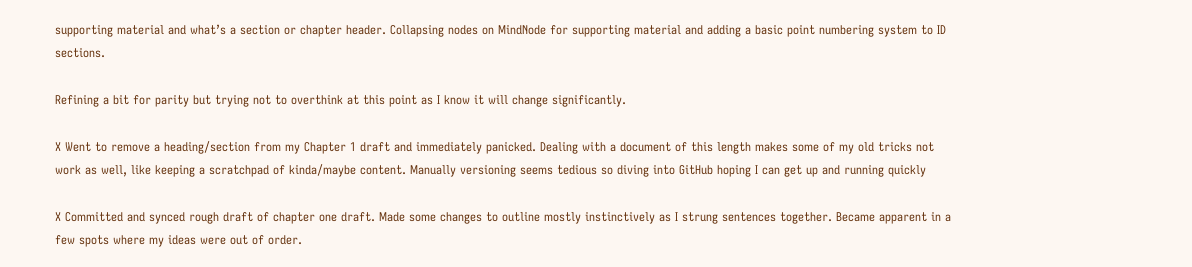supporting material and what’s a section or chapter header. Collapsing nodes on MindNode for supporting material and adding a basic point numbering system to ID sections.

Refining a bit for parity but trying not to overthink at this point as I know it will change significantly.

X Went to remove a heading/section from my Chapter 1 draft and immediately panicked. Dealing with a document of this length makes some of my old tricks not work as well, like keeping a scratchpad of kinda/maybe content. Manually versioning seems tedious so diving into GitHub hoping I can get up and running quickly

X Committed and synced rough draft of chapter one draft. Made some changes to outline mostly instinctively as I strung sentences together. Became apparent in a few spots where my ideas were out of order.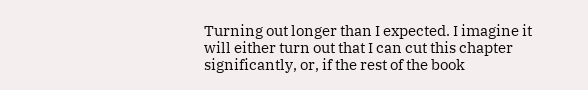Turning out longer than I expected. I imagine it will either turn out that I can cut this chapter significantly, or, if the rest of the book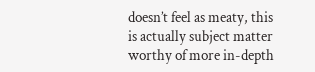doesn’t feel as meaty, this is actually subject matter worthy of more in-depth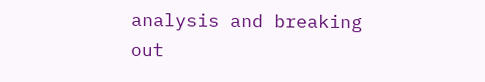analysis and breaking out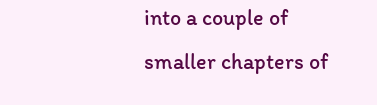into a couple of smaller chapters of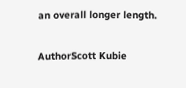an overall longer length.

AuthorScott Kubie